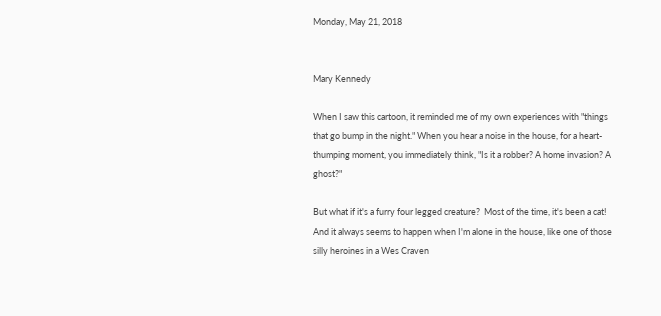Monday, May 21, 2018


Mary Kennedy

When I saw this cartoon, it reminded me of my own experiences with "things that go bump in the night." When you hear a noise in the house, for a heart-thumping moment, you immediately think, "Is it a robber? A home invasion? A ghost?"

But what if it's a furry four legged creature?  Most of the time, it's been a cat! And it always seems to happen when I'm alone in the house, like one of those silly heroines in a Wes Craven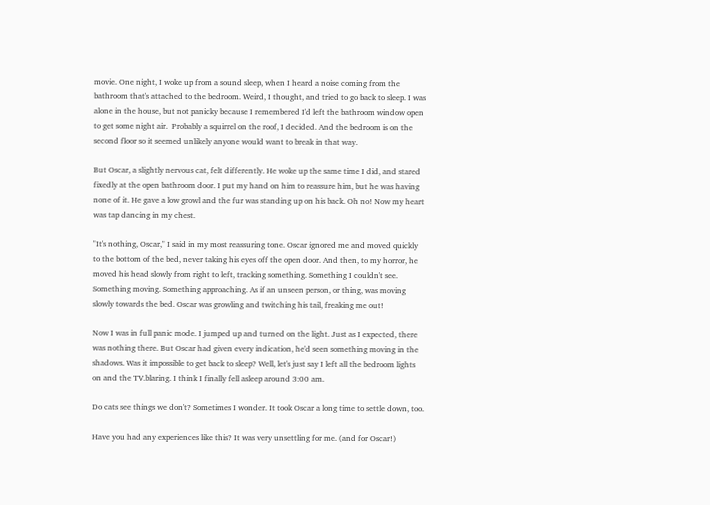movie. One night, I woke up from a sound sleep, when I heard a noise coming from the bathroom that's attached to the bedroom. Weird, I thought, and tried to go back to sleep. I was alone in the house, but not panicky because I remembered I'd left the bathroom window open to get some night air.  Probably a squirrel on the roof, I decided. And the bedroom is on the second floor so it seemed unlikely anyone would want to break in that way.

But Oscar, a slightly nervous cat, felt differently. He woke up the same time I did, and stared fixedly at the open bathroom door. I put my hand on him to reassure him, but he was having none of it. He gave a low growl and the fur was standing up on his back. Oh no! Now my heart was tap dancing in my chest.

"It's nothing, Oscar," I said in my most reassuring tone. Oscar ignored me and moved quickly to the bottom of the bed, never taking his eyes off the open door. And then, to my horror, he moved his head slowly from right to left, tracking something. Something I couldn't see. Something moving. Something approaching. As if an unseen person, or thing, was moving slowly towards the bed. Oscar was growling and twitching his tail, freaking me out!

Now I was in full panic mode. I jumped up and turned on the light. Just as I expected, there was nothing there. But Oscar had given every indication, he'd seen something moving in the shadows. Was it impossible to get back to sleep? Well, let's just say I left all the bedroom lights on and the TV.blaring. I think I finally fell asleep around 3:00 am.

Do cats see things we don't? Sometimes I wonder. It took Oscar a long time to settle down, too.

Have you had any experiences like this? It was very unsettling for me. (and for Oscar!)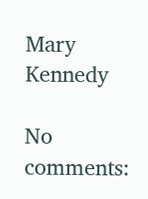Mary Kennedy

No comments: